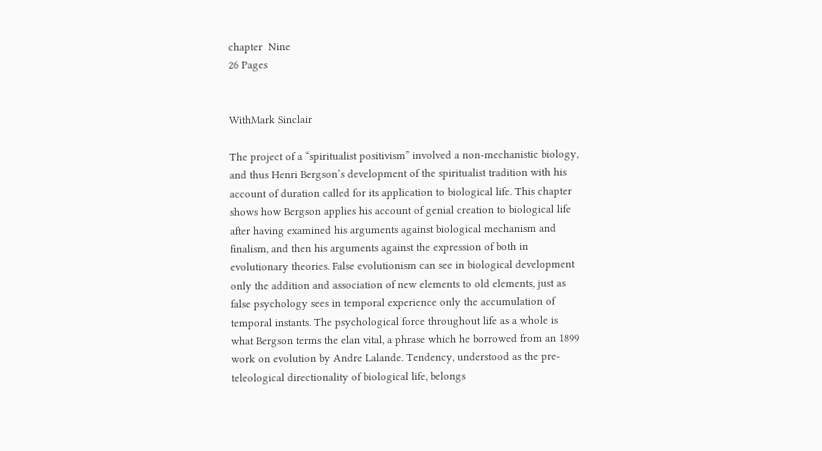chapter  Nine
26 Pages


WithMark Sinclair

The project of a “spiritualist positivism” involved a non-mechanistic biology, and thus Henri Bergson’s development of the spiritualist tradition with his account of duration called for its application to biological life. This chapter shows how Bergson applies his account of genial creation to biological life after having examined his arguments against biological mechanism and finalism, and then his arguments against the expression of both in evolutionary theories. False evolutionism can see in biological development only the addition and association of new elements to old elements, just as false psychology sees in temporal experience only the accumulation of temporal instants. The psychological force throughout life as a whole is what Bergson terms the elan vital, a phrase which he borrowed from an 1899 work on evolution by Andre Lalande. Tendency, understood as the pre-teleological directionality of biological life, belongs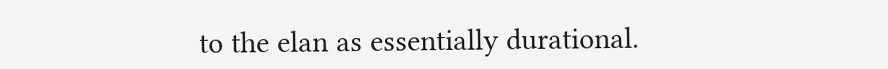to the elan as essentially durational.